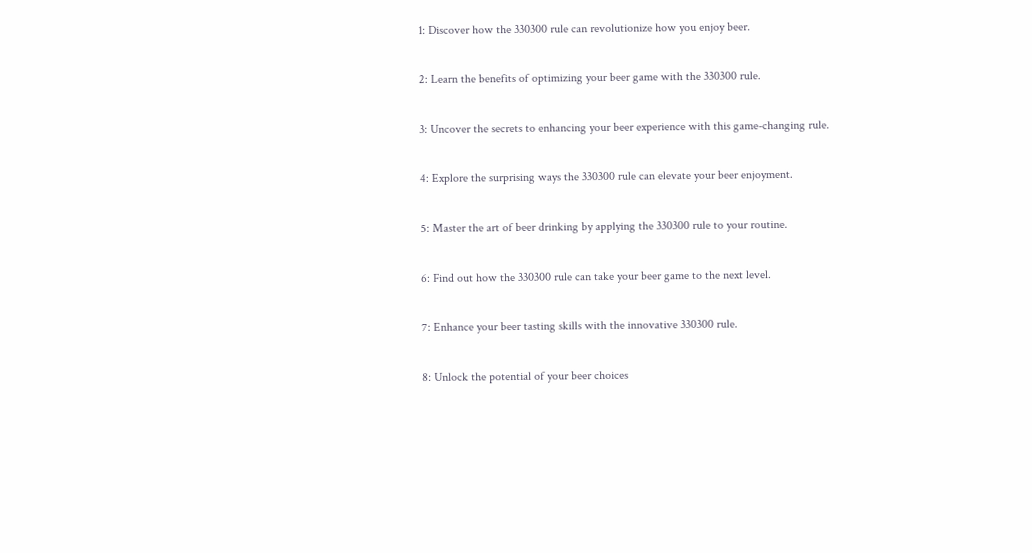1: Discover how the 330300 rule can revolutionize how you enjoy beer.

2: Learn the benefits of optimizing your beer game with the 330300 rule.

3: Uncover the secrets to enhancing your beer experience with this game-changing rule.

4: Explore the surprising ways the 330300 rule can elevate your beer enjoyment.

5: Master the art of beer drinking by applying the 330300 rule to your routine.

6: Find out how the 330300 rule can take your beer game to the next level.

7: Enhance your beer tasting skills with the innovative 330300 rule.

8: Unlock the potential of your beer choices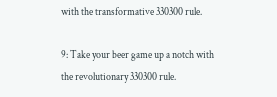with the transformative 330300 rule.

9: Take your beer game up a notch with the revolutionary 330300 rule.